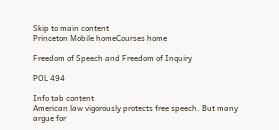Skip to main content
Princeton Mobile homeCourses home

Freedom of Speech and Freedom of Inquiry

POL 494

Info tab content
American law vigorously protects free speech. But many argue for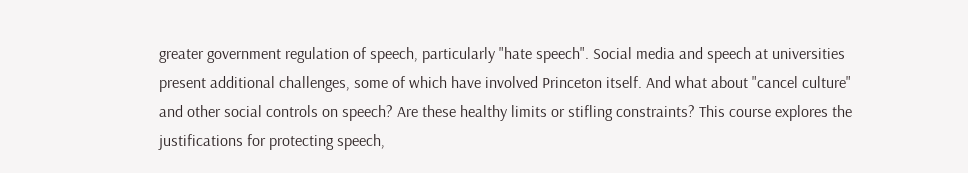greater government regulation of speech, particularly "hate speech". Social media and speech at universities present additional challenges, some of which have involved Princeton itself. And what about "cancel culture" and other social controls on speech? Are these healthy limits or stifling constraints? This course explores the justifications for protecting speech,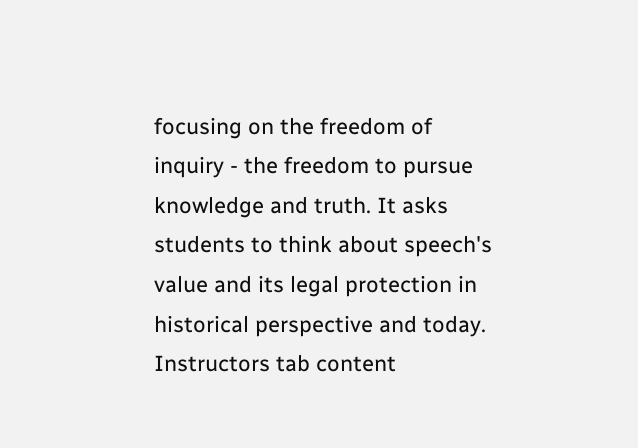focusing on the freedom of inquiry - the freedom to pursue knowledge and truth. It asks students to think about speech's value and its legal protection in historical perspective and today.
Instructors tab content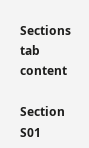Sections tab content

Section S01